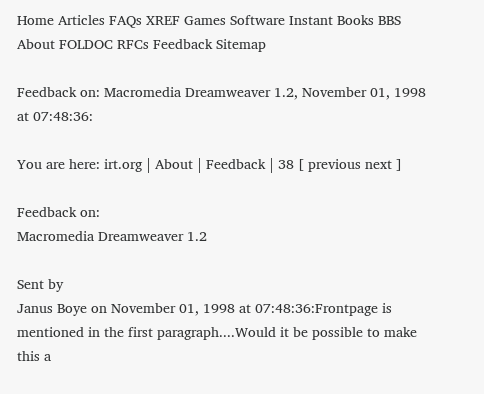Home Articles FAQs XREF Games Software Instant Books BBS About FOLDOC RFCs Feedback Sitemap

Feedback on: Macromedia Dreamweaver 1.2, November 01, 1998 at 07:48:36:

You are here: irt.org | About | Feedback | 38 [ previous next ]

Feedback on:
Macromedia Dreamweaver 1.2

Sent by
Janus Boye on November 01, 1998 at 07:48:36:Frontpage is mentioned in the first paragraph....Would it be possible to make this a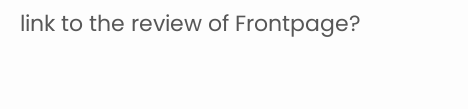link to the review of Frontpage?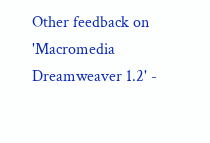Other feedback on 'Macromedia Dreamweaver 1.2' -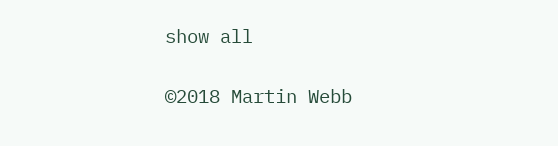show all

©2018 Martin Webb